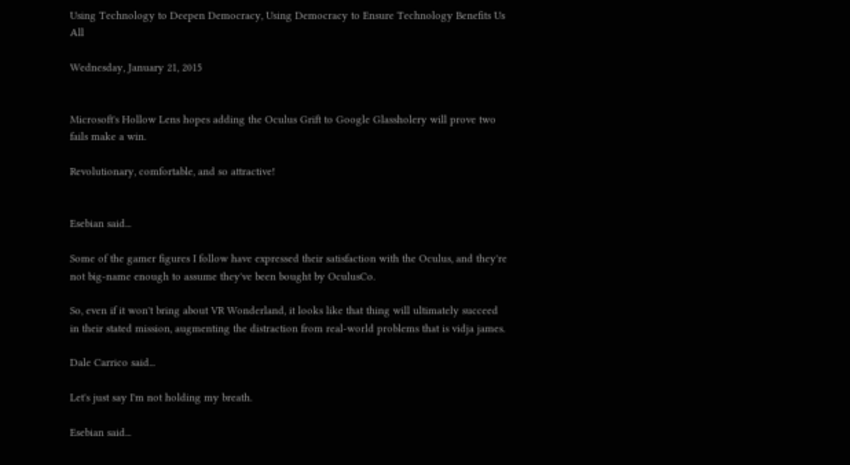Using Technology to Deepen Democracy, Using Democracy to Ensure Technology Benefits Us All

Wednesday, January 21, 2015


Microsoft's Hollow Lens hopes adding the Oculus Grift to Google Glassholery will prove two fails make a win.

Revolutionary, comfortable, and so attractive!


Esebian said...

Some of the gamer figures I follow have expressed their satisfaction with the Oculus, and they're not big-name enough to assume they've been bought by OculusCo.

So, even if it won't bring about VR Wonderland, it looks like that thing will ultimately succeed in their stated mission, augmenting the distraction from real-world problems that is vidja james.

Dale Carrico said...

Let's just say I'm not holding my breath.

Esebian said...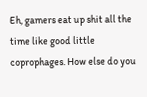Eh, gamers eat up shit all the time like good little coprophages. How else do you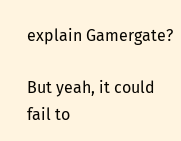explain Gamergate?

But yeah, it could fail to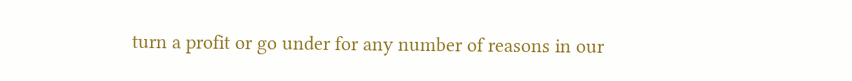turn a profit or go under for any number of reasons in our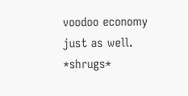voodoo economy just as well. *shrugs*